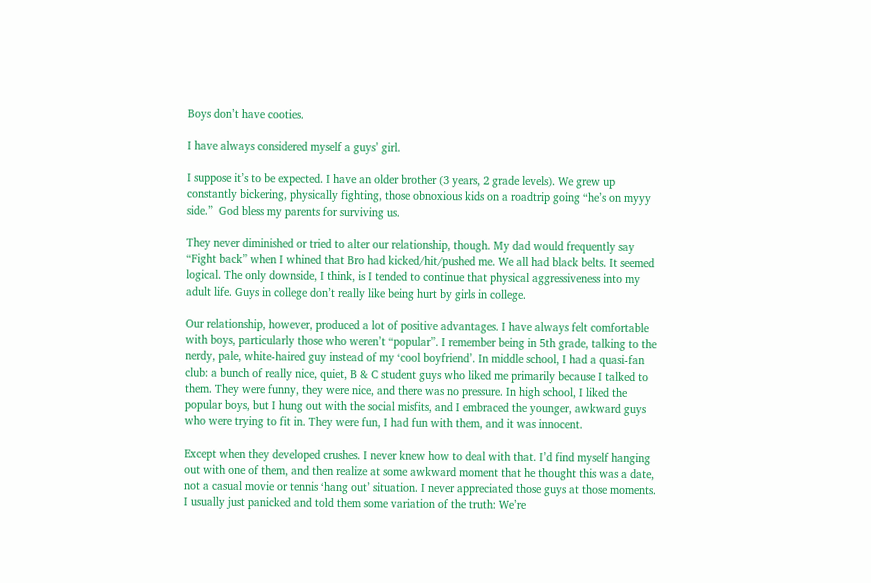Boys don’t have cooties.

I have always considered myself a guys’ girl.

I suppose it’s to be expected. I have an older brother (3 years, 2 grade levels). We grew up constantly bickering, physically fighting, those obnoxious kids on a roadtrip going “he’s on myyy side.”  God bless my parents for surviving us.

They never diminished or tried to alter our relationship, though. My dad would frequently say “Fight back” when I whined that Bro had kicked/hit/pushed me. We all had black belts. It seemed logical. The only downside, I think, is I tended to continue that physical aggressiveness into my adult life. Guys in college don’t really like being hurt by girls in college.

Our relationship, however, produced a lot of positive advantages. I have always felt comfortable with boys, particularly those who weren’t “popular”. I remember being in 5th grade, talking to the nerdy, pale, white-haired guy instead of my ‘cool boyfriend’. In middle school, I had a quasi-fan club: a bunch of really nice, quiet, B & C student guys who liked me primarily because I talked to them. They were funny, they were nice, and there was no pressure. In high school, I liked the popular boys, but I hung out with the social misfits, and I embraced the younger, awkward guys who were trying to fit in. They were fun, I had fun with them, and it was innocent.

Except when they developed crushes. I never knew how to deal with that. I’d find myself hanging out with one of them, and then realize at some awkward moment that he thought this was a date, not a casual movie or tennis ‘hang out’ situation. I never appreciated those guys at those moments. I usually just panicked and told them some variation of the truth: We’re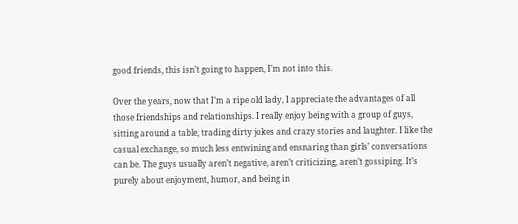good friends, this isn’t going to happen, I’m not into this.

Over the years, now that I’m a ripe old lady, I appreciate the advantages of all those friendships and relationships. I really enjoy being with a group of guys, sitting around a table, trading dirty jokes and crazy stories and laughter. I like the casual exchange, so much less entwining and ensnaring than girls’ conversations can be. The guys usually aren’t negative, aren’t criticizing, aren’t gossiping. It’s purely about enjoyment, humor, and being in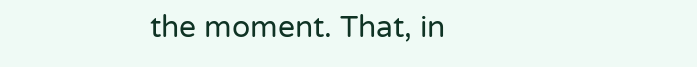the moment. That, in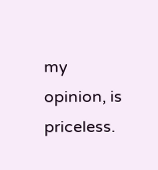my opinion, is priceless.